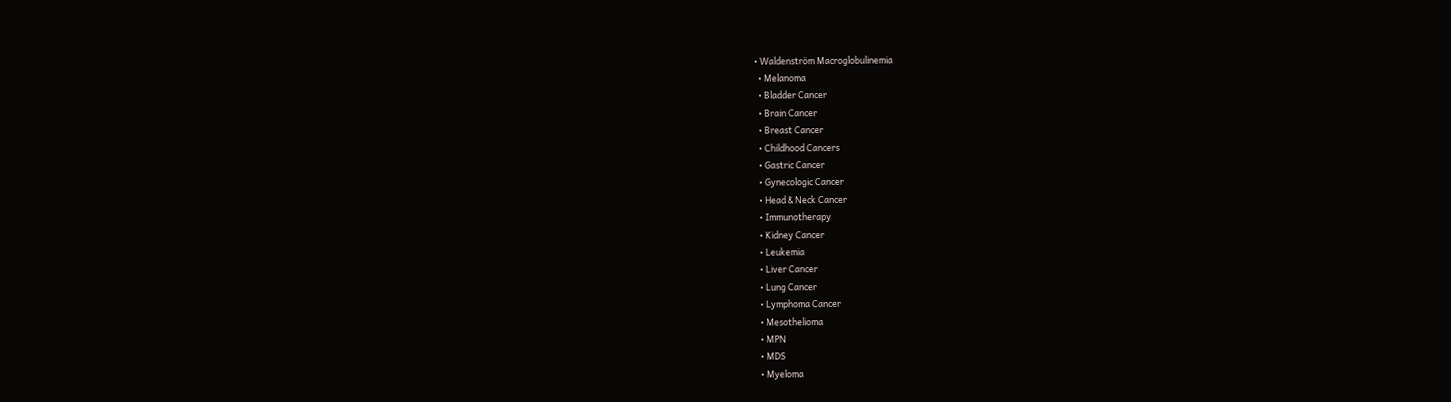• Waldenström Macroglobulinemia
  • Melanoma
  • Bladder Cancer
  • Brain Cancer
  • Breast Cancer
  • Childhood Cancers
  • Gastric Cancer
  • Gynecologic Cancer
  • Head & Neck Cancer
  • Immunotherapy
  • Kidney Cancer
  • Leukemia
  • Liver Cancer
  • Lung Cancer
  • Lymphoma Cancer
  • Mesothelioma
  • MPN
  • MDS
  • Myeloma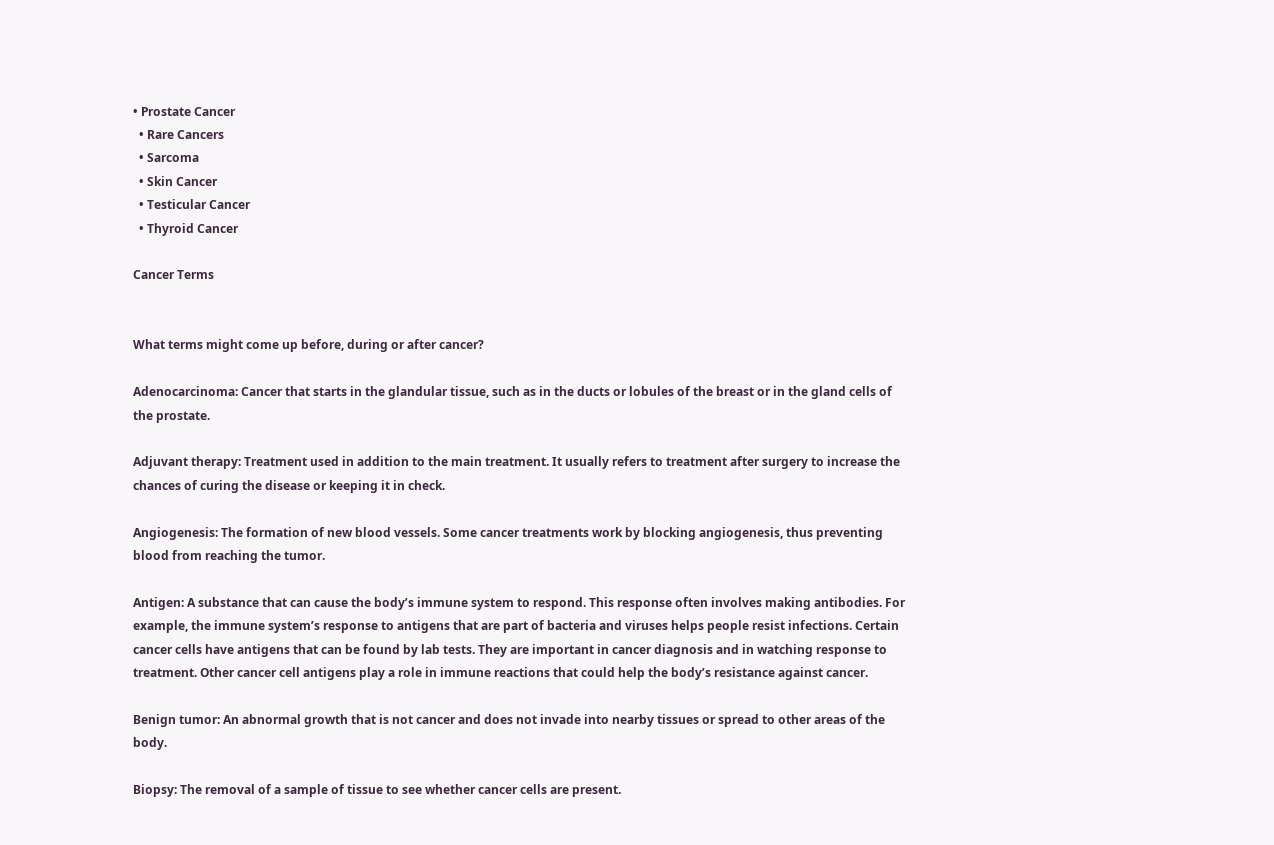• Prostate Cancer
  • Rare Cancers
  • Sarcoma
  • Skin Cancer
  • Testicular Cancer
  • Thyroid Cancer

Cancer Terms


What terms might come up before, during or after cancer?

Adenocarcinoma: Cancer that starts in the glandular tissue, such as in the ducts or lobules of the breast or in the gland cells of the prostate.

Adjuvant therapy: Treatment used in addition to the main treatment. It usually refers to treatment after surgery to increase the chances of curing the disease or keeping it in check.

Angiogenesis: The formation of new blood vessels. Some cancer treatments work by blocking angiogenesis, thus preventing blood from reaching the tumor.

Antigen: A substance that can cause the body’s immune system to respond. This response often involves making antibodies. For example, the immune system’s response to antigens that are part of bacteria and viruses helps people resist infections. Certain cancer cells have antigens that can be found by lab tests. They are important in cancer diagnosis and in watching response to treatment. Other cancer cell antigens play a role in immune reactions that could help the body’s resistance against cancer.

Benign tumor: An abnormal growth that is not cancer and does not invade into nearby tissues or spread to other areas of the body.

Biopsy: The removal of a sample of tissue to see whether cancer cells are present.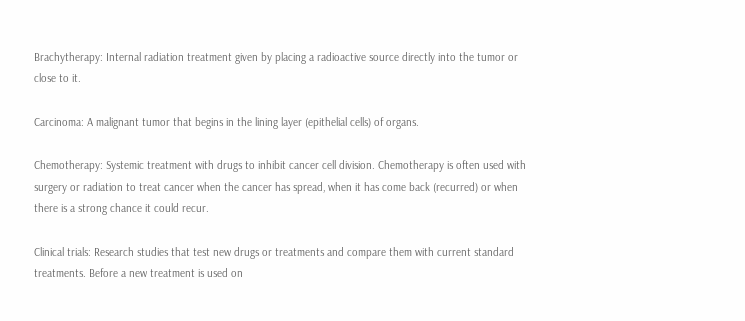Brachytherapy: Internal radiation treatment given by placing a radioactive source directly into the tumor or close to it.

Carcinoma: A malignant tumor that begins in the lining layer (epithelial cells) of organs.

Chemotherapy: Systemic treatment with drugs to inhibit cancer cell division. Chemotherapy is often used with surgery or radiation to treat cancer when the cancer has spread, when it has come back (recurred) or when there is a strong chance it could recur.

Clinical trials: Research studies that test new drugs or treatments and compare them with current standard treatments. Before a new treatment is used on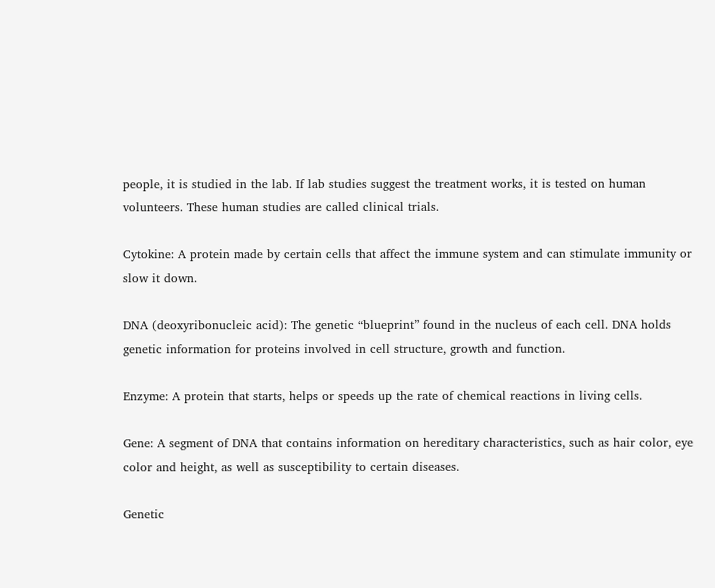people, it is studied in the lab. If lab studies suggest the treatment works, it is tested on human volunteers. These human studies are called clinical trials.

Cytokine: A protein made by certain cells that affect the immune system and can stimulate immunity or slow it down.

DNA (deoxyribonucleic acid): The genetic “blueprint” found in the nucleus of each cell. DNA holds genetic information for proteins involved in cell structure, growth and function.

Enzyme: A protein that starts, helps or speeds up the rate of chemical reactions in living cells.

Gene: A segment of DNA that contains information on hereditary characteristics, such as hair color, eye color and height, as well as susceptibility to certain diseases.

Genetic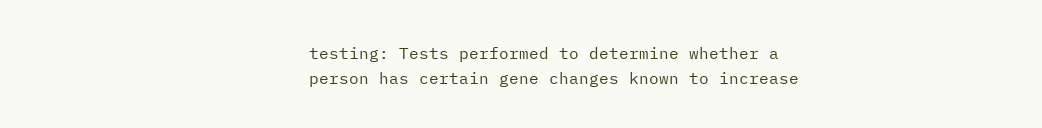testing: Tests performed to determine whether a person has certain gene changes known to increase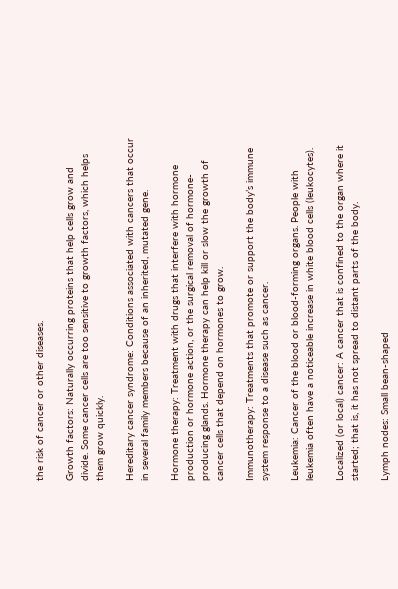the risk of cancer or other diseases.

Growth factors: Naturally occurring proteins that help cells grow and divide. Some cancer cells are too sensitive to growth factors, which helps them grow quickly.

Hereditary cancer syndrome: Conditions associated with cancers that occur in several family members because of an inherited, mutated gene.

Hormone therapy: Treatment with drugs that interfere with hormone production or hormone action, or the surgical removal of hormone-producing glands. Hormone therapy can help kill or slow the growth of cancer cells that depend on hormones to grow.

Immunotherapy: Treatments that promote or support the body’s immune system response to a disease such as cancer.

Leukemia: Cancer of the blood or blood-forming organs. People with leukemia often have a noticeable increase in white blood cells (leukocytes).

Localized (or local) cancer: A cancer that is confined to the organ where it started; that is, it has not spread to distant parts of the body.

Lymph nodes: Small bean-shaped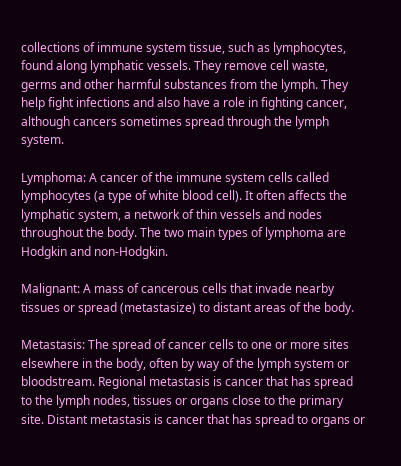collections of immune system tissue, such as lymphocytes, found along lymphatic vessels. They remove cell waste, germs and other harmful substances from the lymph. They help fight infections and also have a role in fighting cancer, although cancers sometimes spread through the lymph system.

Lymphoma: A cancer of the immune system cells called lymphocytes (a type of white blood cell). It often affects the lymphatic system, a network of thin vessels and nodes throughout the body. The two main types of lymphoma are Hodgkin and non-Hodgkin.

Malignant: A mass of cancerous cells that invade nearby tissues or spread (metastasize) to distant areas of the body.

Metastasis: The spread of cancer cells to one or more sites elsewhere in the body, often by way of the lymph system or bloodstream. Regional metastasis is cancer that has spread to the lymph nodes, tissues or organs close to the primary site. Distant metastasis is cancer that has spread to organs or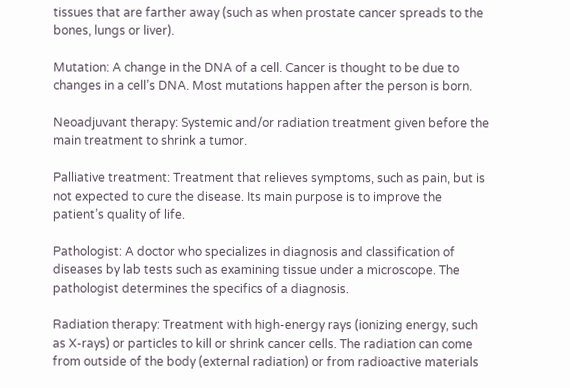tissues that are farther away (such as when prostate cancer spreads to the bones, lungs or liver).

Mutation: A change in the DNA of a cell. Cancer is thought to be due to changes in a cell’s DNA. Most mutations happen after the person is born.

Neoadjuvant therapy: Systemic and/or radiation treatment given before the main treatment to shrink a tumor.

Palliative treatment: Treatment that relieves symptoms, such as pain, but is not expected to cure the disease. Its main purpose is to improve the patient’s quality of life.

Pathologist: A doctor who specializes in diagnosis and classification of diseases by lab tests such as examining tissue under a microscope. The pathologist determines the specifics of a diagnosis.

Radiation therapy: Treatment with high-energy rays (ionizing energy, such as X-rays) or particles to kill or shrink cancer cells. The radiation can come from outside of the body (external radiation) or from radioactive materials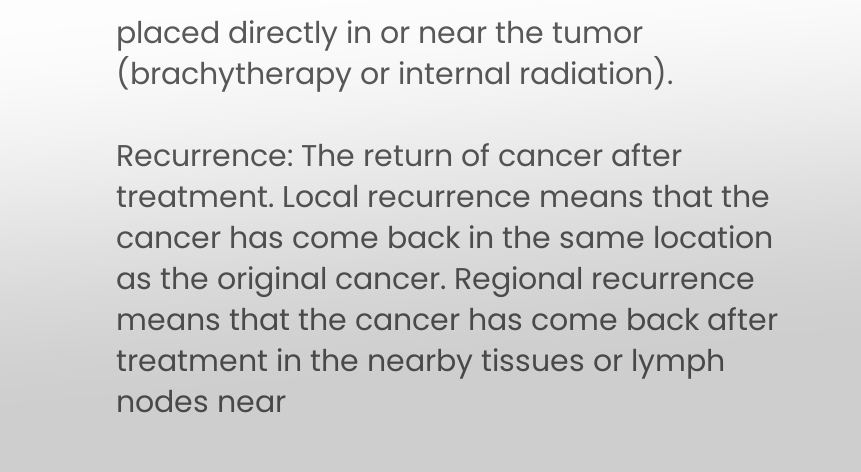placed directly in or near the tumor (brachytherapy or internal radiation).

Recurrence: The return of cancer after treatment. Local recurrence means that the cancer has come back in the same location as the original cancer. Regional recurrence means that the cancer has come back after treatment in the nearby tissues or lymph nodes near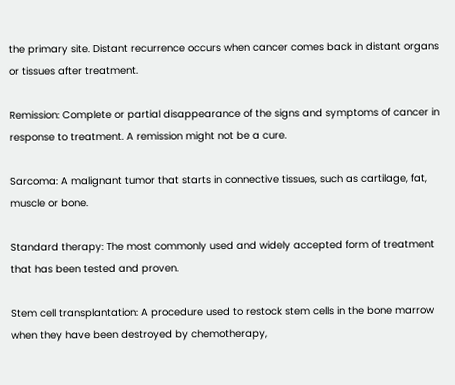the primary site. Distant recurrence occurs when cancer comes back in distant organs or tissues after treatment.

Remission: Complete or partial disappearance of the signs and symptoms of cancer in response to treatment. A remission might not be a cure.

Sarcoma: A malignant tumor that starts in connective tissues, such as cartilage, fat, muscle or bone.

Standard therapy: The most commonly used and widely accepted form of treatment that has been tested and proven.

Stem cell transplantation: A procedure used to restock stem cells in the bone marrow when they have been destroyed by chemotherapy,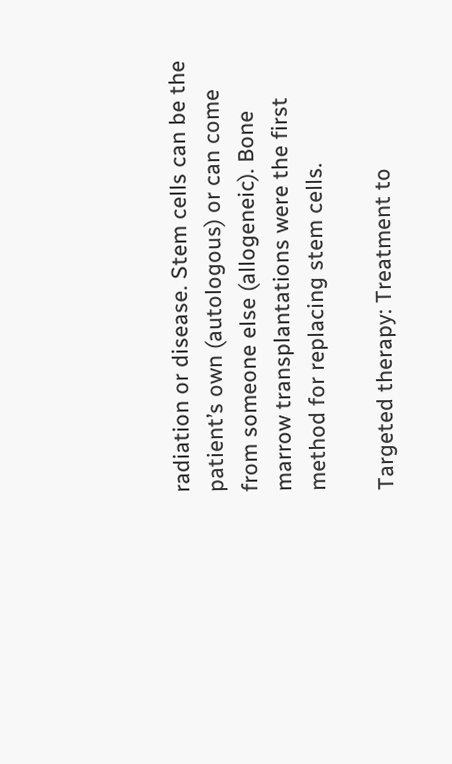radiation or disease. Stem cells can be the patient’s own (autologous) or can come from someone else (allogeneic). Bone marrow transplantations were the first method for replacing stem cells.

Targeted therapy: Treatment to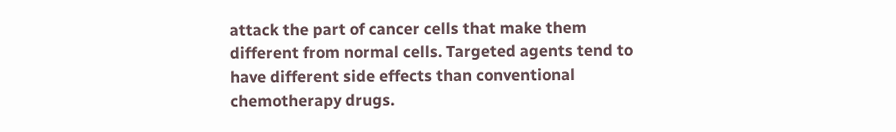attack the part of cancer cells that make them different from normal cells. Targeted agents tend to have different side effects than conventional chemotherapy drugs.